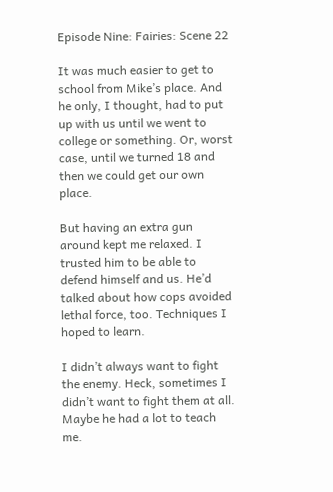Episode Nine: Fairies: Scene 22

It was much easier to get to school from Mike’s place. And he only, I thought, had to put up with us until we went to college or something. Or, worst case, until we turned 18 and then we could get our own place.

But having an extra gun around kept me relaxed. I trusted him to be able to defend himself and us. He’d talked about how cops avoided lethal force, too. Techniques I hoped to learn.

I didn’t always want to fight the enemy. Heck, sometimes I didn’t want to fight them at all. Maybe he had a lot to teach me.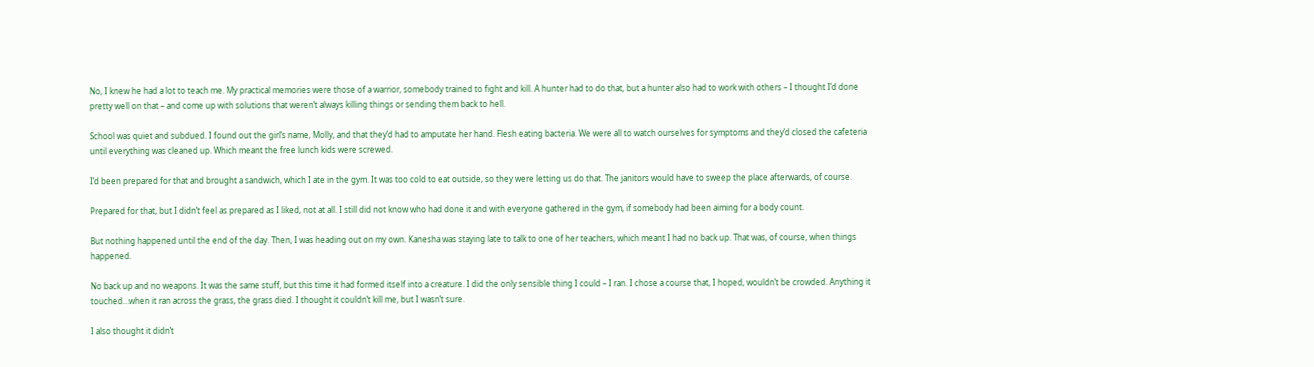No, I knew he had a lot to teach me. My practical memories were those of a warrior, somebody trained to fight and kill. A hunter had to do that, but a hunter also had to work with others – I thought I’d done pretty well on that – and come up with solutions that weren’t always killing things or sending them back to hell.

School was quiet and subdued. I found out the girl’s name, Molly, and that they’d had to amputate her hand. Flesh eating bacteria. We were all to watch ourselves for symptoms and they’d closed the cafeteria until everything was cleaned up. Which meant the free lunch kids were screwed.

I’d been prepared for that and brought a sandwich, which I ate in the gym. It was too cold to eat outside, so they were letting us do that. The janitors would have to sweep the place afterwards, of course.

Prepared for that, but I didn’t feel as prepared as I liked, not at all. I still did not know who had done it and with everyone gathered in the gym, if somebody had been aiming for a body count.

But nothing happened until the end of the day. Then, I was heading out on my own. Kanesha was staying late to talk to one of her teachers, which meant I had no back up. That was, of course, when things happened.

No back up and no weapons. It was the same stuff, but this time it had formed itself into a creature. I did the only sensible thing I could – I ran. I chose a course that, I hoped, wouldn’t be crowded. Anything it touched…when it ran across the grass, the grass died. I thought it couldn’t kill me, but I wasn’t sure.

I also thought it didn’t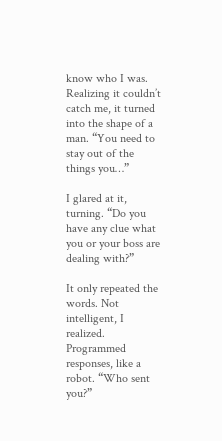know who I was. Realizing it couldn’t catch me, it turned into the shape of a man. “You need to stay out of the things you…”

I glared at it, turning. “Do you have any clue what you or your boss are dealing with?”

It only repeated the words. Not intelligent, I realized. Programmed responses, like a robot. “Who sent you?”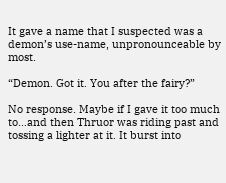It gave a name that I suspected was a demon’s use-name, unpronounceable by most.

“Demon. Got it. You after the fairy?”

No response. Maybe if I gave it too much to…and then Thruor was riding past and tossing a lighter at it. It burst into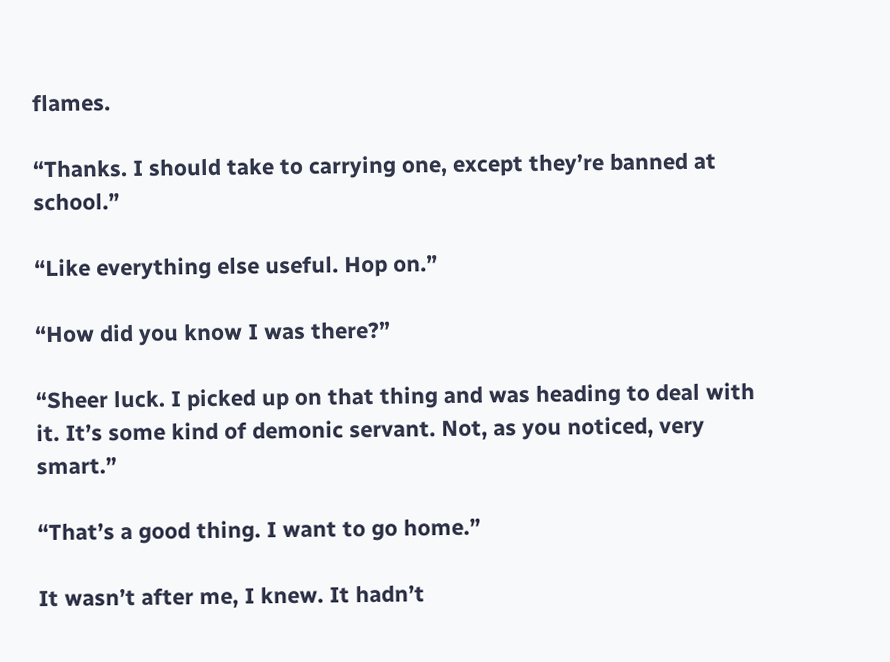flames.

“Thanks. I should take to carrying one, except they’re banned at school.”

“Like everything else useful. Hop on.”

“How did you know I was there?”

“Sheer luck. I picked up on that thing and was heading to deal with it. It’s some kind of demonic servant. Not, as you noticed, very smart.”

“That’s a good thing. I want to go home.”

It wasn’t after me, I knew. It hadn’t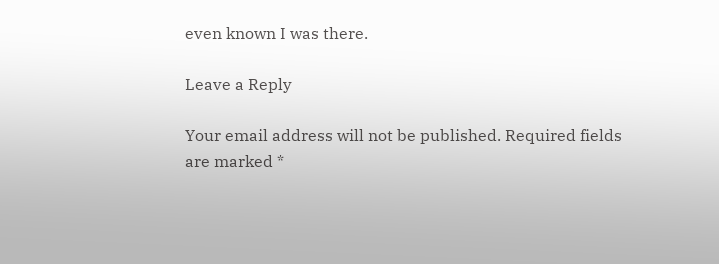even known I was there.

Leave a Reply

Your email address will not be published. Required fields are marked *